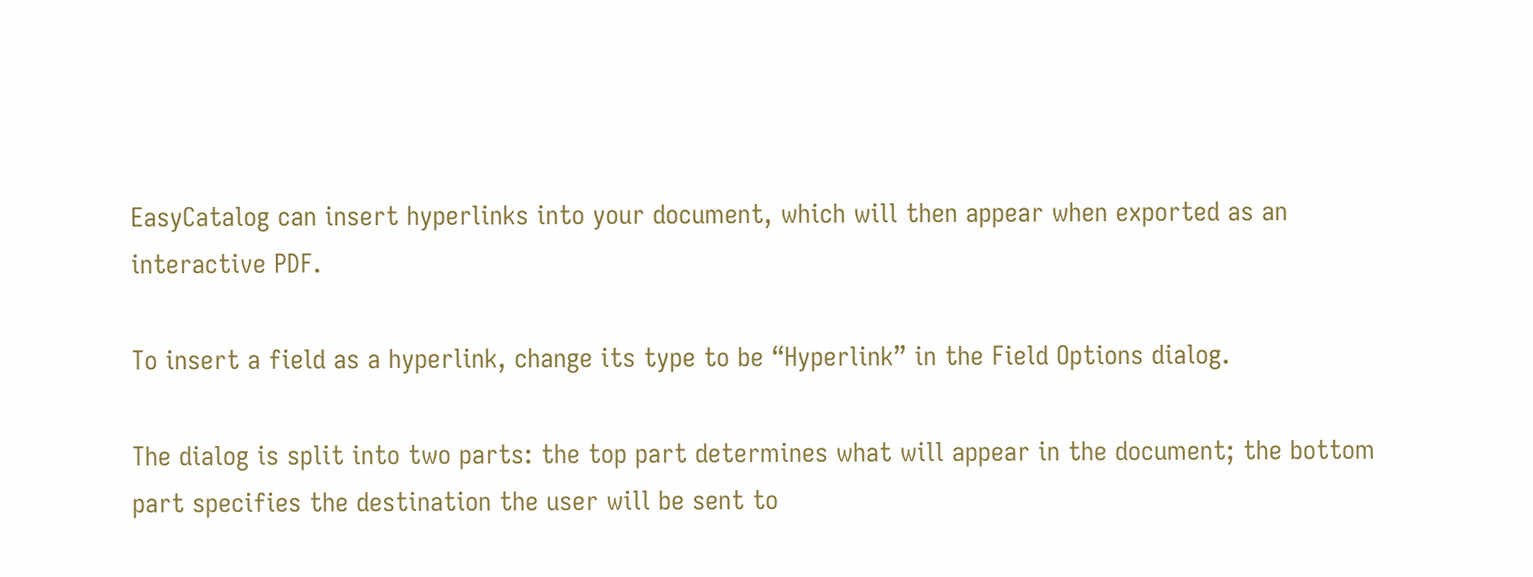EasyCatalog can insert hyperlinks into your document, which will then appear when exported as an interactive PDF.

To insert a field as a hyperlink, change its type to be “Hyperlink” in the Field Options dialog.

The dialog is split into two parts: the top part determines what will appear in the document; the bottom part specifies the destination the user will be sent to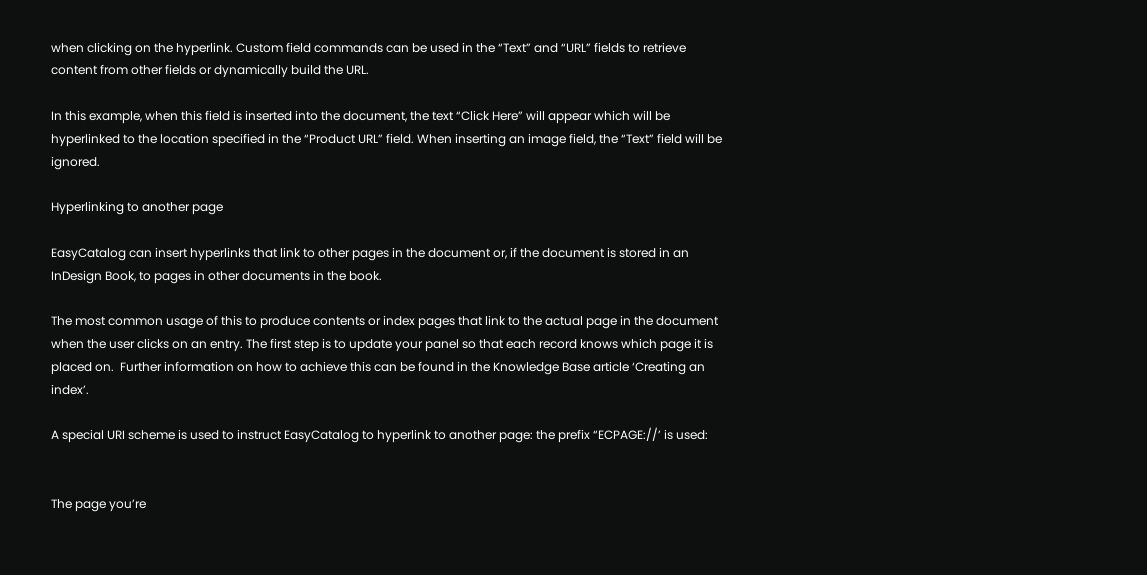when clicking on the hyperlink. Custom field commands can be used in the “Text” and “URL” fields to retrieve content from other fields or dynamically build the URL.

In this example, when this field is inserted into the document, the text “Click Here” will appear which will be hyperlinked to the location specified in the “Product URL” field. When inserting an image field, the “Text” field will be ignored.

Hyperlinking to another page

EasyCatalog can insert hyperlinks that link to other pages in the document or, if the document is stored in an InDesign Book, to pages in other documents in the book.

The most common usage of this to produce contents or index pages that link to the actual page in the document when the user clicks on an entry. The first step is to update your panel so that each record knows which page it is placed on.  Further information on how to achieve this can be found in the Knowledge Base article ‘Creating an index’.

A special URI scheme is used to instruct EasyCatalog to hyperlink to another page: the prefix “ECPAGE://’ is used:


The page you’re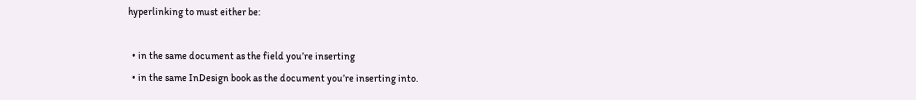hyperlinking to must either be:

  • in the same document as the field you’re inserting
  • in the same InDesign book as the document you’re inserting into.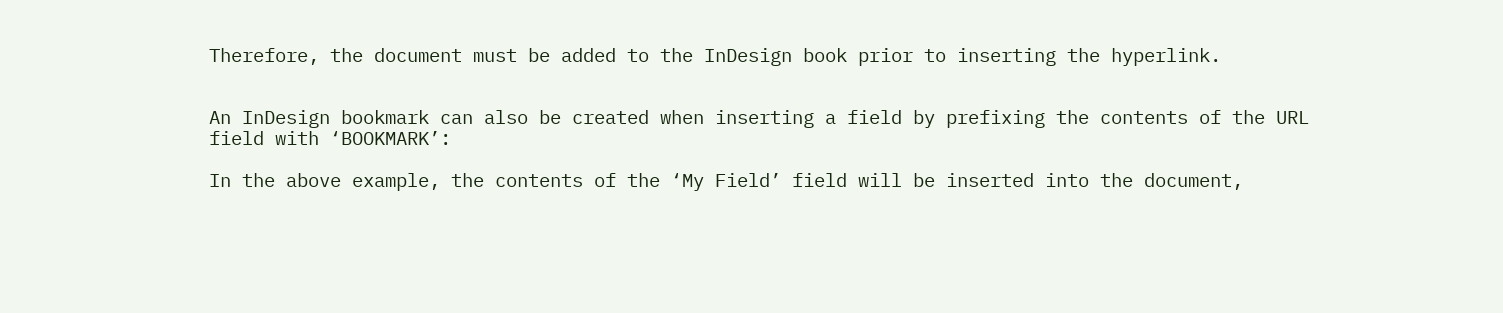Therefore, the document must be added to the InDesign book prior to inserting the hyperlink.


An InDesign bookmark can also be created when inserting a field by prefixing the contents of the URL field with ‘BOOKMARK’:

In the above example, the contents of the ‘My Field’ field will be inserted into the document,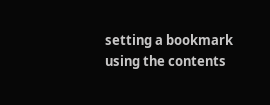setting a bookmark using the contents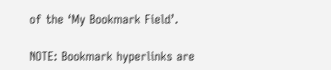of the ‘My Bookmark Field’.

NOTE: Bookmark hyperlinks are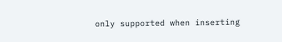only supported when inserting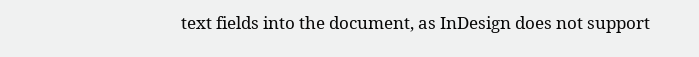text fields into the document, as InDesign does not support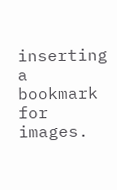inserting a bookmark for images.